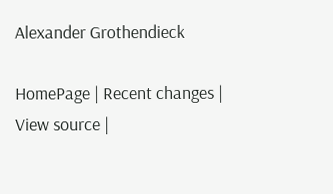Alexander Grothendieck

HomePage | Recent changes | View source |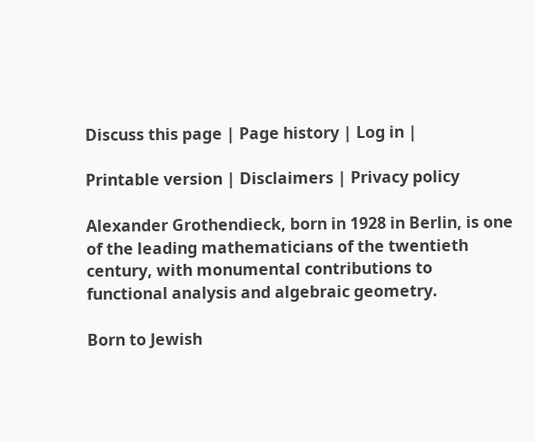Discuss this page | Page history | Log in |

Printable version | Disclaimers | Privacy policy

Alexander Grothendieck, born in 1928 in Berlin, is one of the leading mathematicians of the twentieth century, with monumental contributions to functional analysis and algebraic geometry.

Born to Jewish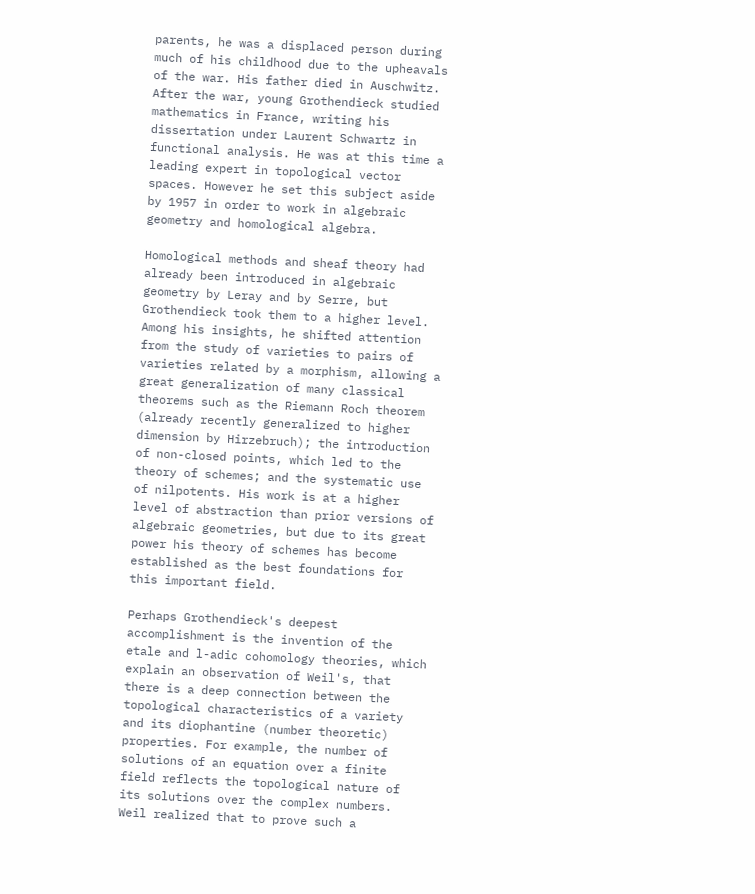parents, he was a displaced person during much of his childhood due to the upheavals of the war. His father died in Auschwitz. After the war, young Grothendieck studied mathematics in France, writing his dissertation under Laurent Schwartz in functional analysis. He was at this time a leading expert in topological vector spaces. However he set this subject aside by 1957 in order to work in algebraic geometry and homological algebra.

Homological methods and sheaf theory had already been introduced in algebraic geometry by Leray and by Serre, but Grothendieck took them to a higher level. Among his insights, he shifted attention from the study of varieties to pairs of varieties related by a morphism, allowing a great generalization of many classical theorems such as the Riemann Roch theorem (already recently generalized to higher dimension by Hirzebruch); the introduction of non-closed points, which led to the theory of schemes; and the systematic use of nilpotents. His work is at a higher level of abstraction than prior versions of algebraic geometries, but due to its great power his theory of schemes has become established as the best foundations for this important field.

Perhaps Grothendieck's deepest accomplishment is the invention of the etale and l-adic cohomology theories, which explain an observation of Weil's, that there is a deep connection between the topological characteristics of a variety and its diophantine (number theoretic) properties. For example, the number of solutions of an equation over a finite field reflects the topological nature of its solutions over the complex numbers. Weil realized that to prove such a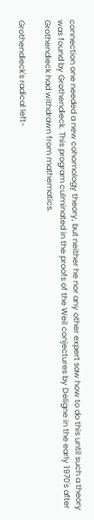connection one needed a new cohomology theory, but neither he nor any other expert saw how to do this until such a theory was found by Grothendieck. This program culminated in the proofs of the Weil conjectures by Deligne in the early 1970's after Grothendieck had withdrawn from mathematics.

Grothendieck's radical left-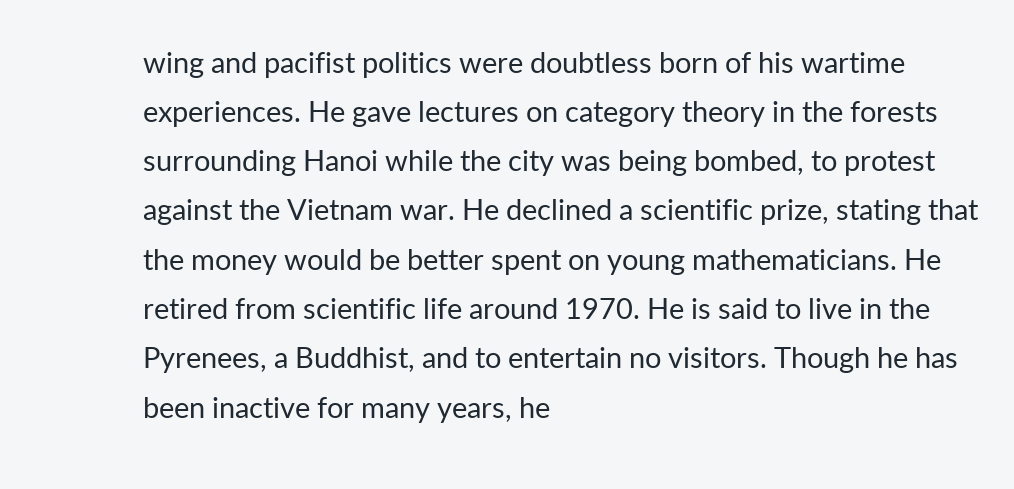wing and pacifist politics were doubtless born of his wartime experiences. He gave lectures on category theory in the forests surrounding Hanoi while the city was being bombed, to protest against the Vietnam war. He declined a scientific prize, stating that the money would be better spent on young mathematicians. He retired from scientific life around 1970. He is said to live in the Pyrenees, a Buddhist, and to entertain no visitors. Though he has been inactive for many years, he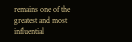remains one of the greatest and most influential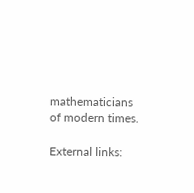mathematicians of modern times.

External links: